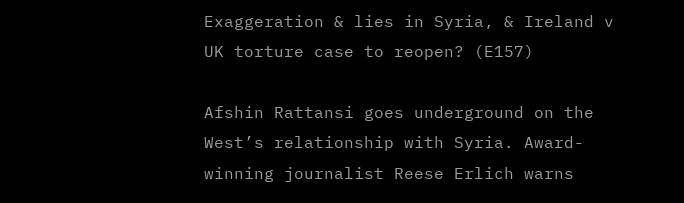Exaggeration & lies in Syria, & Ireland v UK torture case to reopen? (E157)

Afshin Rattansi goes underground on the West’s relationship with Syria. Award-winning journalist Reese Erlich warns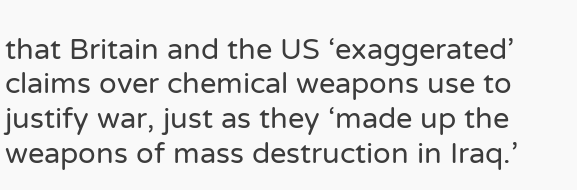that Britain and the US ‘exaggerated’ claims over chemical weapons use to justify war, just as they ‘made up the weapons of mass destruction in Iraq.’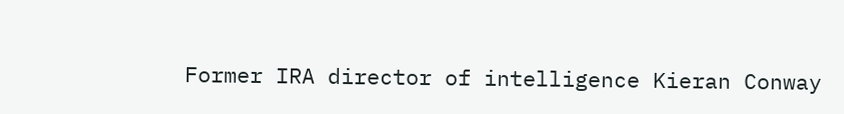Former IRA director of intelligence Kieran Conway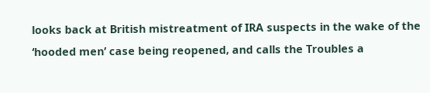looks back at British mistreatment of IRA suspects in the wake of the ‘hooded men’ case being reopened, and calls the Troubles a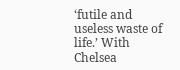‘futile and useless waste of life.’ With Chelsea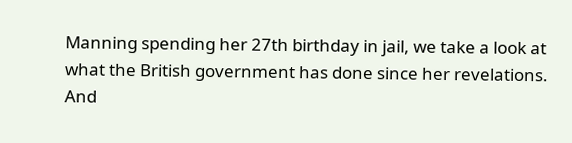Manning spending her 27th birthday in jail, we take a look at what the British government has done since her revelations. And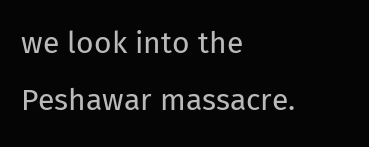we look into the Peshawar massacre.